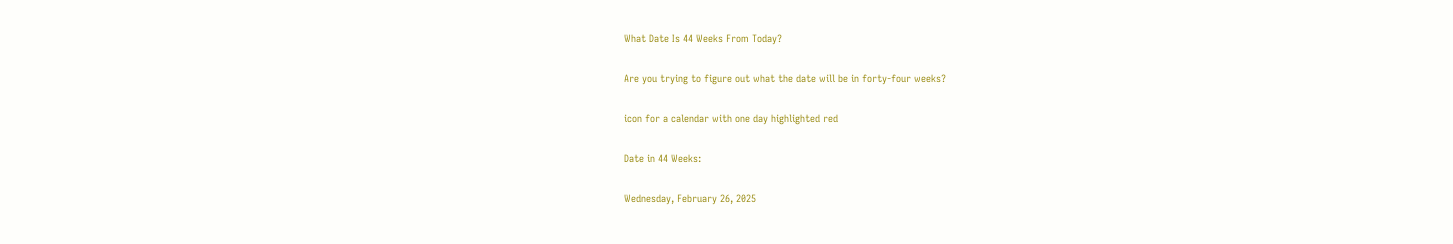What Date Is 44 Weeks From Today?

Are you trying to figure out what the date will be in forty-four weeks?

icon for a calendar with one day highlighted red

Date in 44 Weeks:

Wednesday, February 26, 2025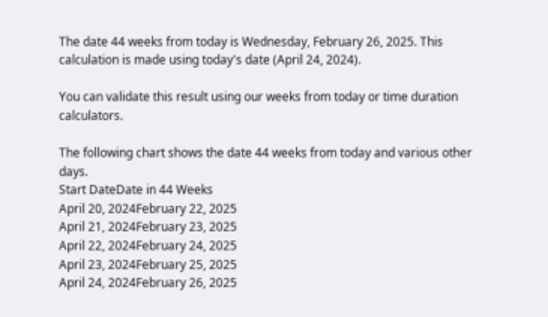The date 44 weeks from today is Wednesday, February 26, 2025. This calculation is made using today's date (April 24, 2024).

You can validate this result using our weeks from today or time duration calculators.

The following chart shows the date 44 weeks from today and various other days.
Start DateDate in 44 Weeks
April 20, 2024February 22, 2025
April 21, 2024February 23, 2025
April 22, 2024February 24, 2025
April 23, 2024February 25, 2025
April 24, 2024February 26, 2025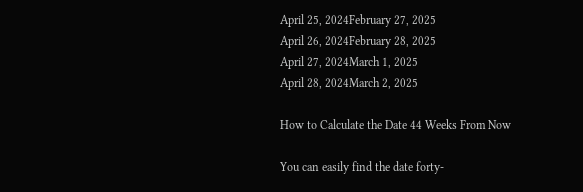April 25, 2024February 27, 2025
April 26, 2024February 28, 2025
April 27, 2024March 1, 2025
April 28, 2024March 2, 2025

How to Calculate the Date 44 Weeks From Now

You can easily find the date forty-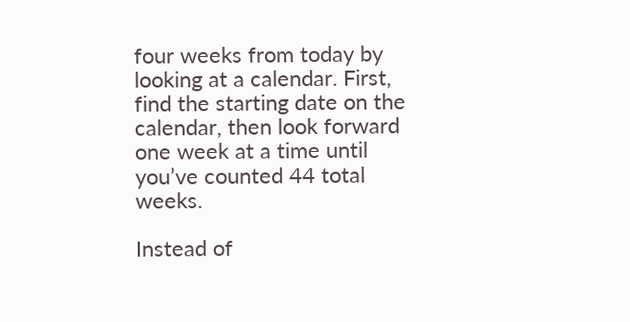four weeks from today by looking at a calendar. First, find the starting date on the calendar, then look forward one week at a time until you’ve counted 44 total weeks.

Instead of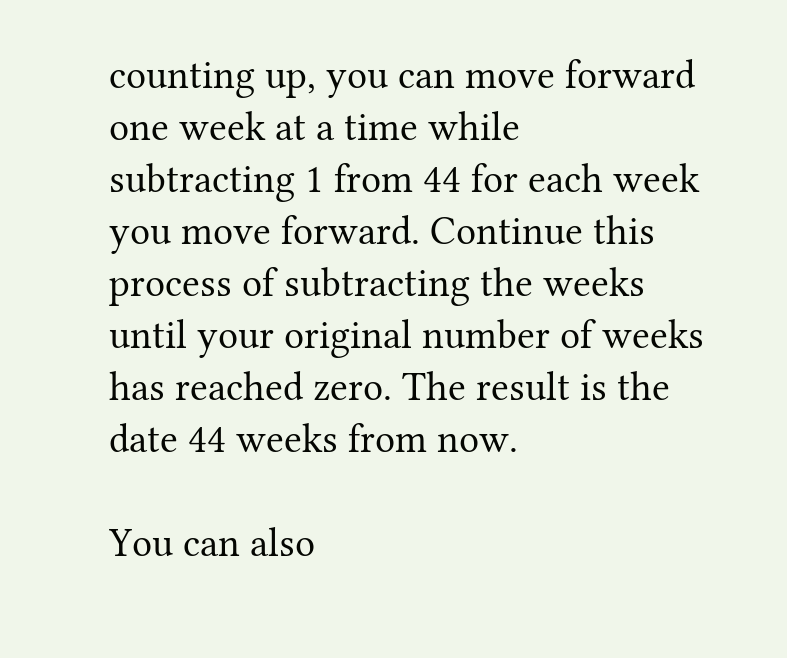counting up, you can move forward one week at a time while subtracting 1 from 44 for each week you move forward. Continue this process of subtracting the weeks until your original number of weeks has reached zero. The result is the date 44 weeks from now.

You can also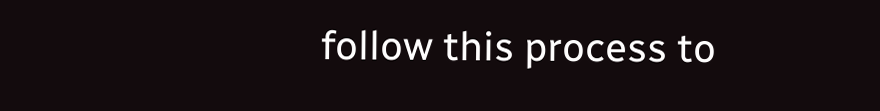follow this process to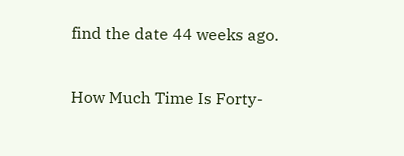find the date 44 weeks ago.

How Much Time Is Forty-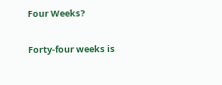Four Weeks?

Forty-four weeks is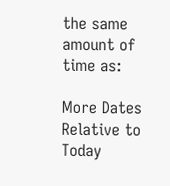the same amount of time as:

More Dates Relative to Today